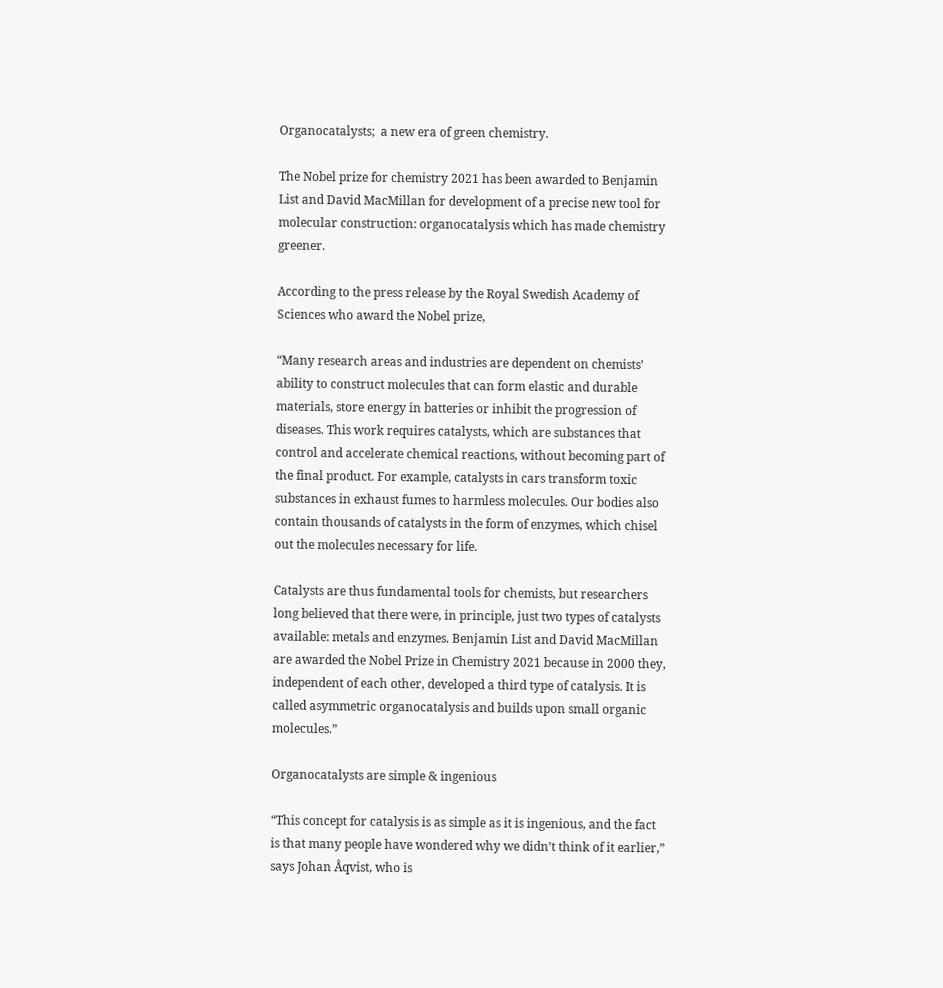Organocatalysts;  a new era of green chemistry.

The Nobel prize for chemistry 2021 has been awarded to Benjamin List and David MacMillan for development of a precise new tool for molecular construction: organocatalysis which has made chemistry greener.

According to the press release by the Royal Swedish Academy of Sciences who award the Nobel prize,

“Many research areas and industries are dependent on chemists’ ability to construct molecules that can form elastic and durable materials, store energy in batteries or inhibit the progression of diseases. This work requires catalysts, which are substances that control and accelerate chemical reactions, without becoming part of the final product. For example, catalysts in cars transform toxic substances in exhaust fumes to harmless molecules. Our bodies also contain thousands of catalysts in the form of enzymes, which chisel out the molecules necessary for life.

Catalysts are thus fundamental tools for chemists, but researchers long believed that there were, in principle, just two types of catalysts available: metals and enzymes. Benjamin List and David MacMillan are awarded the Nobel Prize in Chemistry 2021 because in 2000 they, independent of each other, developed a third type of catalysis. It is called asymmetric organocatalysis and builds upon small organic molecules.”

Organocatalysts are simple & ingenious

“This concept for catalysis is as simple as it is ingenious, and the fact is that many people have wondered why we didn’t think of it earlier,” says Johan Åqvist, who is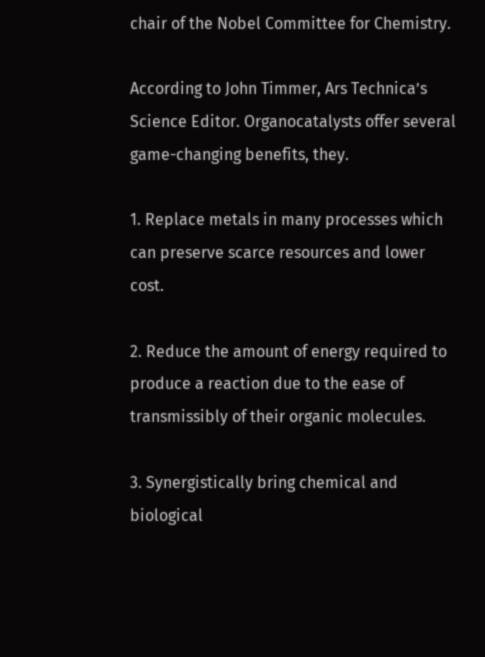chair of the Nobel Committee for Chemistry.

According to John Timmer, Ars Technica’s Science Editor. Organocatalysts offer several game-changing benefits, they.

1. Replace metals in many processes which can preserve scarce resources and lower cost.

2. Reduce the amount of energy required to produce a reaction due to the ease of transmissibly of their organic molecules.

3. Synergistically bring chemical and biological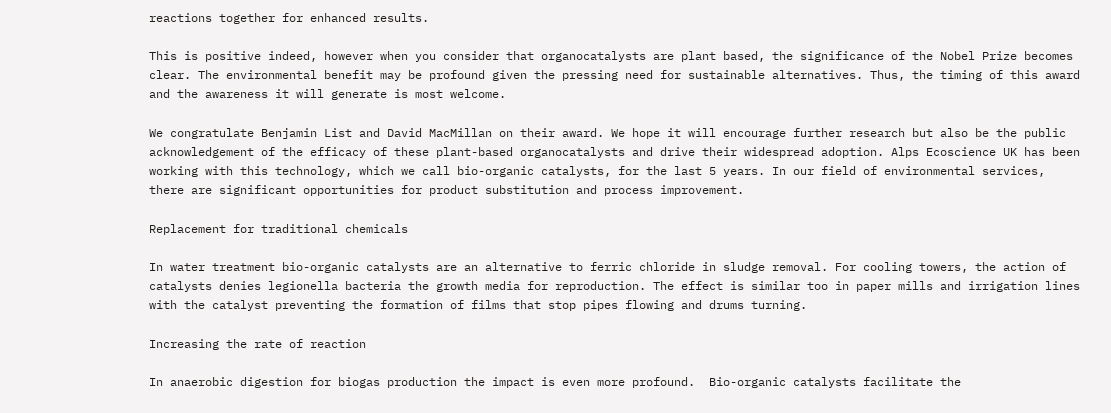reactions together for enhanced results.

This is positive indeed, however when you consider that organocatalysts are plant based, the significance of the Nobel Prize becomes clear. The environmental benefit may be profound given the pressing need for sustainable alternatives. Thus, the timing of this award and the awareness it will generate is most welcome.

We congratulate Benjamin List and David MacMillan on their award. We hope it will encourage further research but also be the public acknowledgement of the efficacy of these plant-based organocatalysts and drive their widespread adoption. Alps Ecoscience UK has been working with this technology, which we call bio-organic catalysts, for the last 5 years. In our field of environmental services, there are significant opportunities for product substitution and process improvement.

Replacement for traditional chemicals

In water treatment bio-organic catalysts are an alternative to ferric chloride in sludge removal. For cooling towers, the action of catalysts denies legionella bacteria the growth media for reproduction. The effect is similar too in paper mills and irrigation lines with the catalyst preventing the formation of films that stop pipes flowing and drums turning.

Increasing the rate of reaction

In anaerobic digestion for biogas production the impact is even more profound.  Bio-organic catalysts facilitate the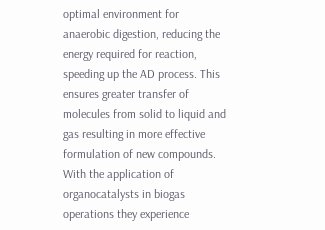optimal environment for anaerobic digestion, reducing the energy required for reaction, speeding up the AD process. This ensures greater transfer of molecules from solid to liquid and gas resulting in more effective formulation of new compounds. With the application of organocatalysts in biogas operations they experience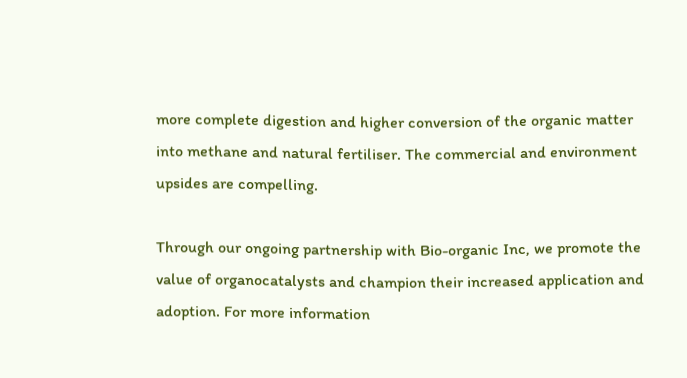more complete digestion and higher conversion of the organic matter into methane and natural fertiliser. The commercial and environment upsides are compelling.

Through our ongoing partnership with Bio-organic Inc, we promote the value of organocatalysts and champion their increased application and adoption. For more information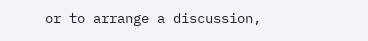or to arrange a discussion,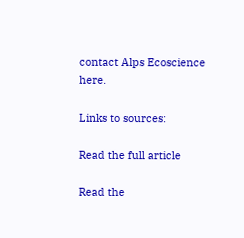contact Alps Ecoscience here.

Links to sources:

Read the full article

Read the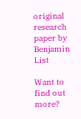original research paper by Benjamin List

Want to find out more?